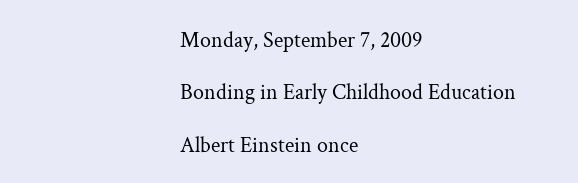Monday, September 7, 2009

Bonding in Early Childhood Education

Albert Einstein once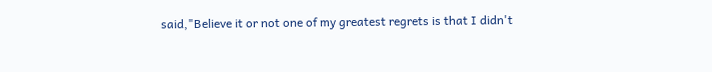said,"Believe it or not one of my greatest regrets is that I didn't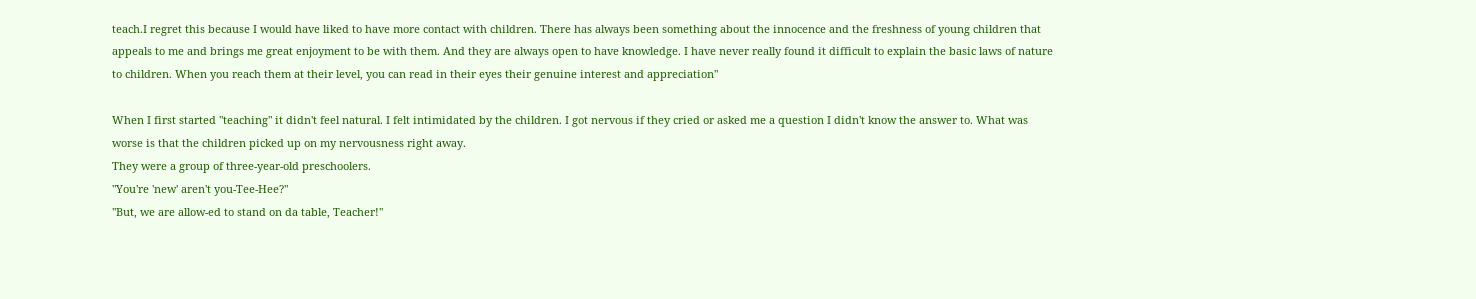teach.I regret this because I would have liked to have more contact with children. There has always been something about the innocence and the freshness of young children that appeals to me and brings me great enjoyment to be with them. And they are always open to have knowledge. I have never really found it difficult to explain the basic laws of nature to children. When you reach them at their level, you can read in their eyes their genuine interest and appreciation"

When I first started "teaching" it didn't feel natural. I felt intimidated by the children. I got nervous if they cried or asked me a question I didn't know the answer to. What was worse is that the children picked up on my nervousness right away.
They were a group of three-year-old preschoolers.
"You're 'new' aren't you-Tee-Hee?"
"But, we are allow-ed to stand on da table, Teacher!"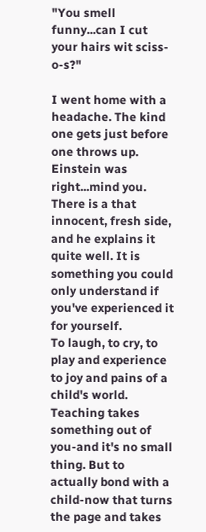"You smell funny...can I cut your hairs wit sciss-o-s?"

I went home with a headache. The kind one gets just before one throws up.
Einstein was right...mind you. There is a that innocent, fresh side, and he explains it quite well. It is something you could only understand if you've experienced it for yourself.
To laugh, to cry, to play and experience to joy and pains of a child's world. Teaching takes something out of you-and it's no small thing. But to actually bond with a child-now that turns the page and takes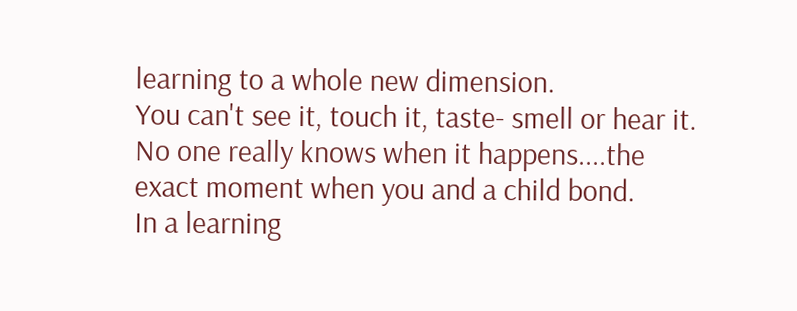learning to a whole new dimension.
You can't see it, touch it, taste- smell or hear it. No one really knows when it happens....the exact moment when you and a child bond.
In a learning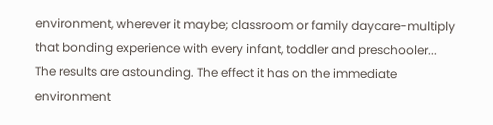environment, wherever it maybe; classroom or family daycare-multiply that bonding experience with every infant, toddler and preschooler...
The results are astounding. The effect it has on the immediate environment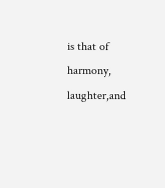is that of harmony, laughter,and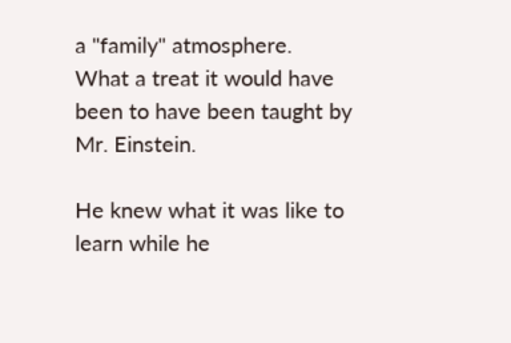a "family" atmosphere.
What a treat it would have been to have been taught by Mr. Einstein.

He knew what it was like to learn while he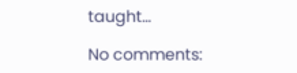taught...

No comments: